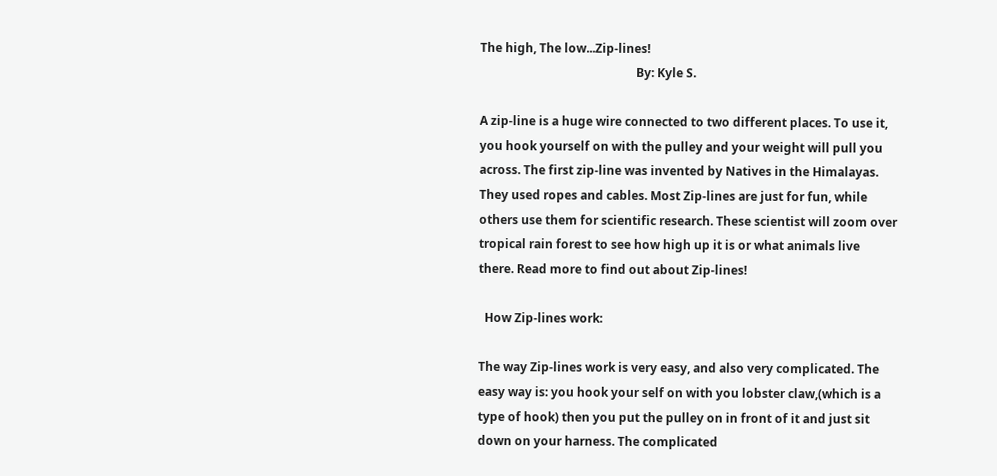The high, The low...Zip-lines!
                                                    By: Kyle S.

A zip-line is a huge wire connected to two different places. To use it, you hook yourself on with the pulley and your weight will pull you across. The first zip-line was invented by Natives in the Himalayas. They used ropes and cables. Most Zip-lines are just for fun, while others use them for scientific research. These scientist will zoom over tropical rain forest to see how high up it is or what animals live there. Read more to find out about Zip-lines!

  How Zip-lines work:

The way Zip-lines work is very easy, and also very complicated. The easy way is: you hook your self on with you lobster claw,(which is a type of hook) then you put the pulley on in front of it and just sit down on your harness. The complicated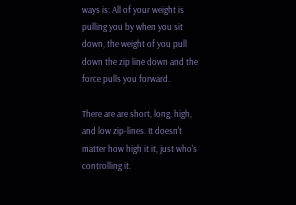ways is: All of your weight is pulling you by when you sit down, the weight of you pull down the zip line down and the force pulls you forward.

There are are short, long, high, and low zip-lines. It doesn't matter how high it it, just who's controlling it.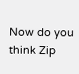Now do you think Zip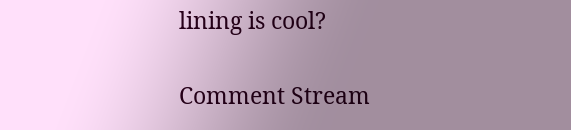lining is cool?

Comment Stream